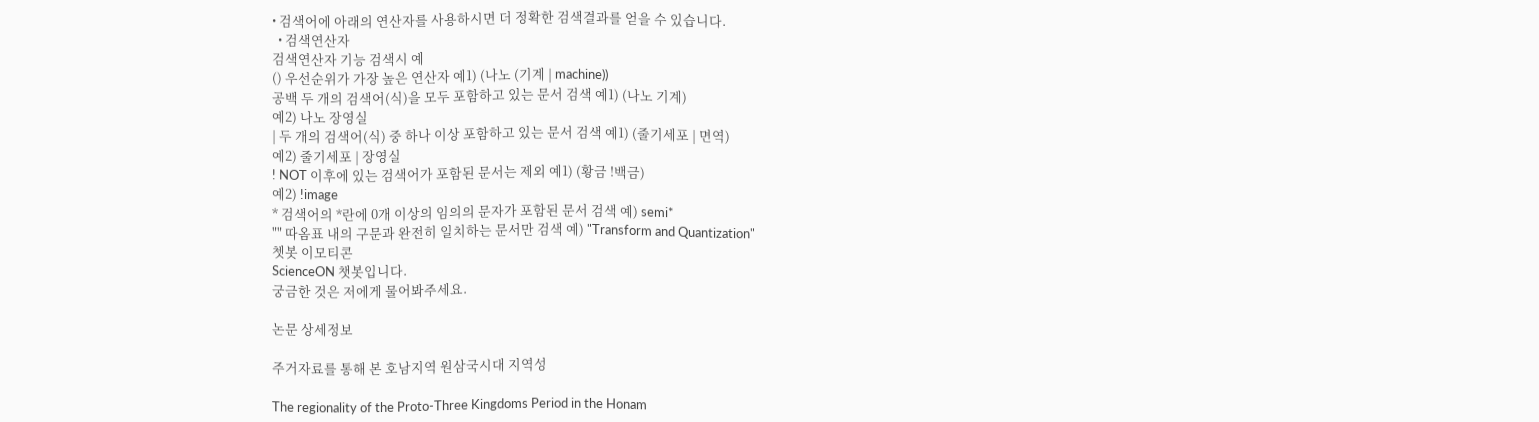• 검색어에 아래의 연산자를 사용하시면 더 정확한 검색결과를 얻을 수 있습니다.
  • 검색연산자
검색연산자 기능 검색시 예
() 우선순위가 가장 높은 연산자 예1) (나노 (기계 | machine))
공백 두 개의 검색어(식)을 모두 포함하고 있는 문서 검색 예1) (나노 기계)
예2) 나노 장영실
| 두 개의 검색어(식) 중 하나 이상 포함하고 있는 문서 검색 예1) (줄기세포 | 면역)
예2) 줄기세포 | 장영실
! NOT 이후에 있는 검색어가 포함된 문서는 제외 예1) (황금 !백금)
예2) !image
* 검색어의 *란에 0개 이상의 임의의 문자가 포함된 문서 검색 예) semi*
"" 따옴표 내의 구문과 완전히 일치하는 문서만 검색 예) "Transform and Quantization"
쳇봇 이모티콘
ScienceON 챗봇입니다.
궁금한 것은 저에게 물어봐주세요.

논문 상세정보

주거자료를 통해 본 호남지역 원삼국시대 지역성

The regionality of the Proto-Three Kingdoms Period in the Honam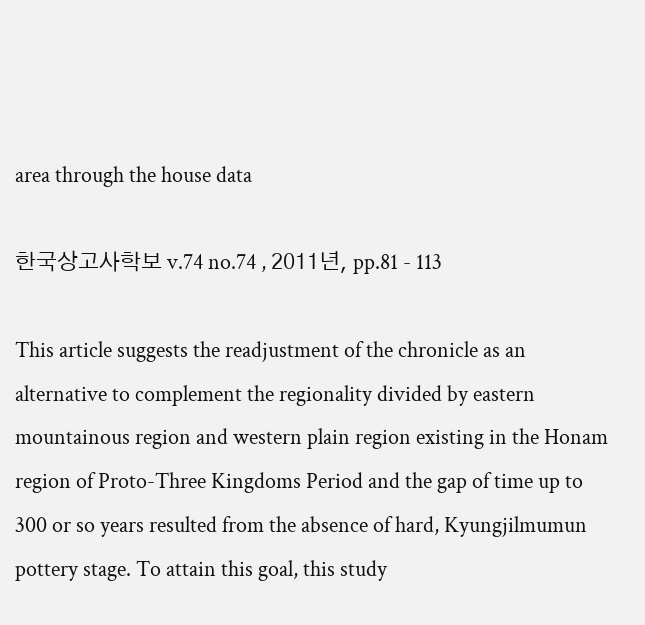area through the house data

한국상고사학보 v.74 no.74 , 2011년, pp.81 - 113

This article suggests the readjustment of the chronicle as an alternative to complement the regionality divided by eastern mountainous region and western plain region existing in the Honam region of Proto-Three Kingdoms Period and the gap of time up to 300 or so years resulted from the absence of hard, Kyungjilmumun pottery stage. To attain this goal, this study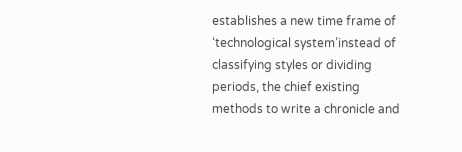establishes a new time frame of ‘technological system’instead of classifying styles or dividing periods, the chief existing methods to write a chronicle and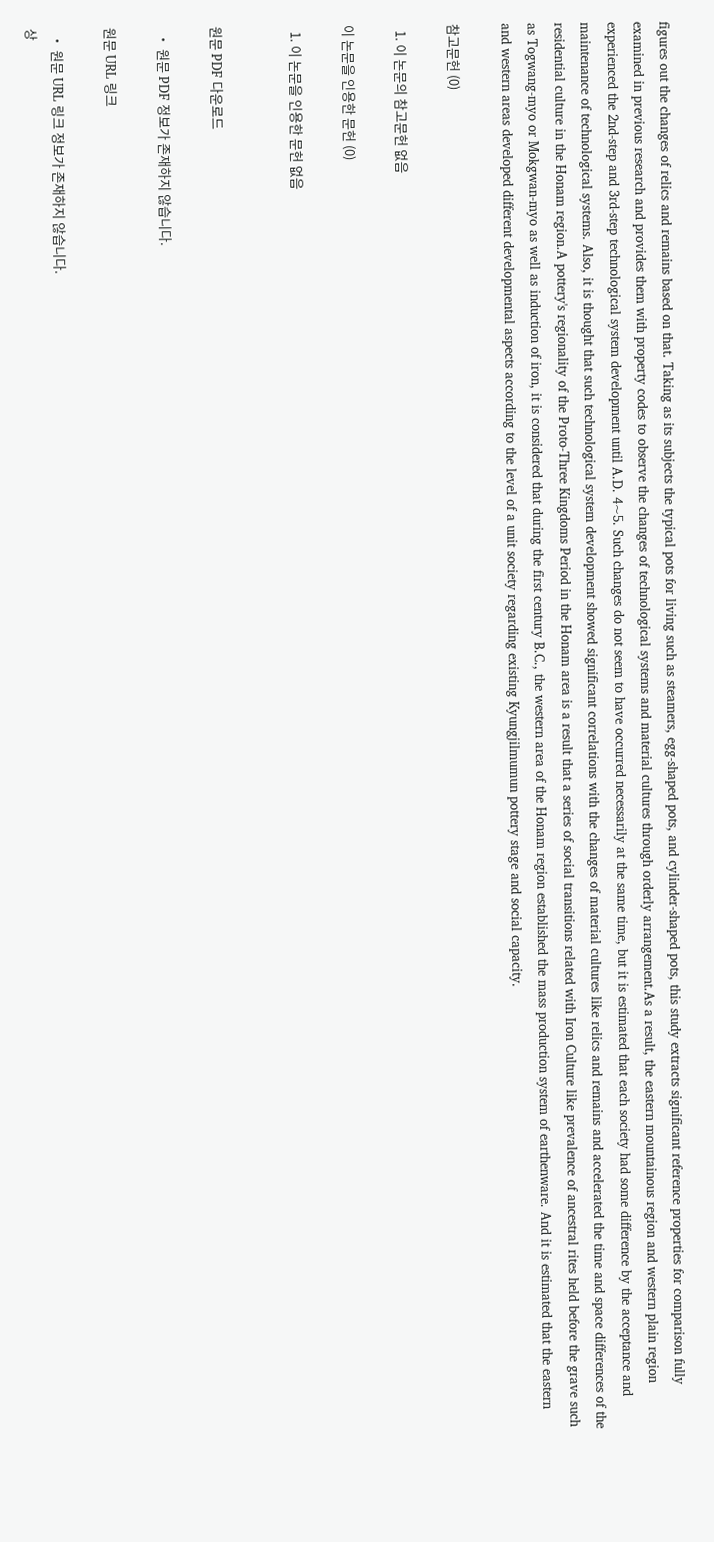figures out the changes of relics and remains based on that. Taking as its subjects the typical pots for living such as steamers, egg-shaped pots, and cylinder-shaped pots, this study extracts significant reference properties for comparison fully examined in previous research and provides them with property codes to observe the changes of technological systems and material cultures through orderly arrangement.As a result, the eastern mountainous region and western plain region experienced the 2nd-step and 3rd-step technological system development until A.D. 4~5. Such changes do not seem to have occurred necessarily at the same time, but it is estimated that each society had some difference by the acceptance and maintenance of technological systems. Also, it is thought that such technological system development showed significant correlations with the changes of material cultures like relics and remains and accelerated the time and space differences of the residential culture in the Honam region.A pottery's regionality of the Proto-Three Kingdoms Period in the Honam area is a result that a series of social transitions related with Iron Culture like prevalence of ancestral rites held before the grave such as Togwang-myo or Mokgwan-myo as well as induction of iron, it is considered that during the first century B.C., the western area of the Honam region established the mass production system of earthenware. And it is estimated that the eastern and western areas developed different developmental aspects according to the level of a unit society regarding existing Kyungjilmumun pottery stage and social capacity.

참고문헌 (0)

  1. 이 논문의 참고문헌 없음

이 논문을 인용한 문헌 (0)

  1. 이 논문을 인용한 문헌 없음


원문 PDF 다운로드

  • 원문 PDF 정보가 존재하지 않습니다.

원문 URL 링크

  • 원문 URL 링크 정보가 존재하지 않습니다.
상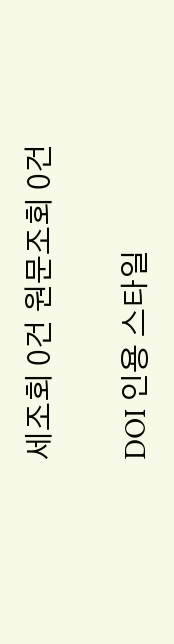세조회 0건 원문조회 0건

DOI 인용 스타일